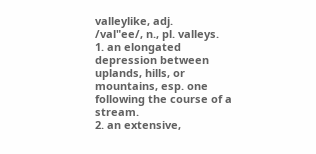valleylike, adj.
/val"ee/, n., pl. valleys.
1. an elongated depression between uplands, hills, or mountains, esp. one following the course of a stream.
2. an extensive,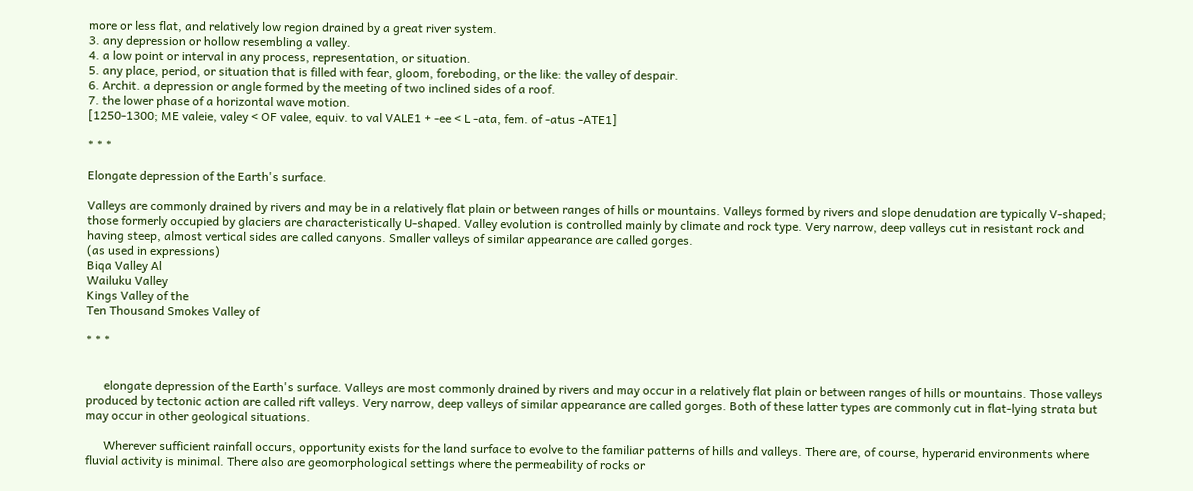more or less flat, and relatively low region drained by a great river system.
3. any depression or hollow resembling a valley.
4. a low point or interval in any process, representation, or situation.
5. any place, period, or situation that is filled with fear, gloom, foreboding, or the like: the valley of despair.
6. Archit. a depression or angle formed by the meeting of two inclined sides of a roof.
7. the lower phase of a horizontal wave motion.
[1250-1300; ME valeie, valey < OF valee, equiv. to val VALE1 + -ee < L -ata, fem. of -atus -ATE1]

* * *

Elongate depression of the Earth's surface.

Valleys are commonly drained by rivers and may be in a relatively flat plain or between ranges of hills or mountains. Valleys formed by rivers and slope denudation are typically V-shaped; those formerly occupied by glaciers are characteristically U-shaped. Valley evolution is controlled mainly by climate and rock type. Very narrow, deep valleys cut in resistant rock and having steep, almost vertical sides are called canyons. Smaller valleys of similar appearance are called gorges.
(as used in expressions)
Biqa Valley Al
Wailuku Valley
Kings Valley of the
Ten Thousand Smokes Valley of

* * *


      elongate depression of the Earth's surface. Valleys are most commonly drained by rivers and may occur in a relatively flat plain or between ranges of hills or mountains. Those valleys produced by tectonic action are called rift valleys. Very narrow, deep valleys of similar appearance are called gorges. Both of these latter types are commonly cut in flat-lying strata but may occur in other geological situations.

      Wherever sufficient rainfall occurs, opportunity exists for the land surface to evolve to the familiar patterns of hills and valleys. There are, of course, hyperarid environments where fluvial activity is minimal. There also are geomorphological settings where the permeability of rocks or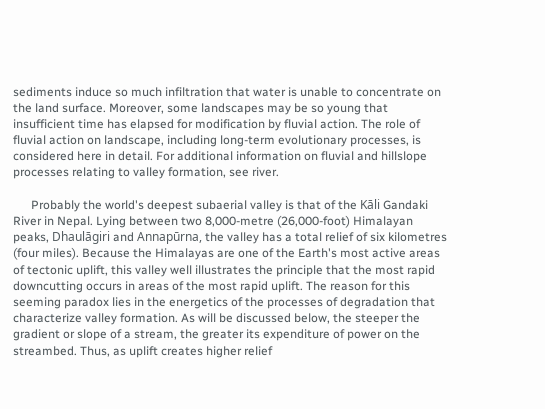sediments induce so much infiltration that water is unable to concentrate on the land surface. Moreover, some landscapes may be so young that insufficient time has elapsed for modification by fluvial action. The role of fluvial action on landscape, including long-term evolutionary processes, is considered here in detail. For additional information on fluvial and hillslope processes relating to valley formation, see river.

      Probably the world's deepest subaerial valley is that of the Kāli Gandaki River in Nepal. Lying between two 8,000-metre (26,000-foot) Himalayan peaks, Dhaulāgiri and Annapūrna, the valley has a total relief of six kilometres (four miles). Because the Himalayas are one of the Earth's most active areas of tectonic uplift, this valley well illustrates the principle that the most rapid downcutting occurs in areas of the most rapid uplift. The reason for this seeming paradox lies in the energetics of the processes of degradation that characterize valley formation. As will be discussed below, the steeper the gradient or slope of a stream, the greater its expenditure of power on the streambed. Thus, as uplift creates higher relief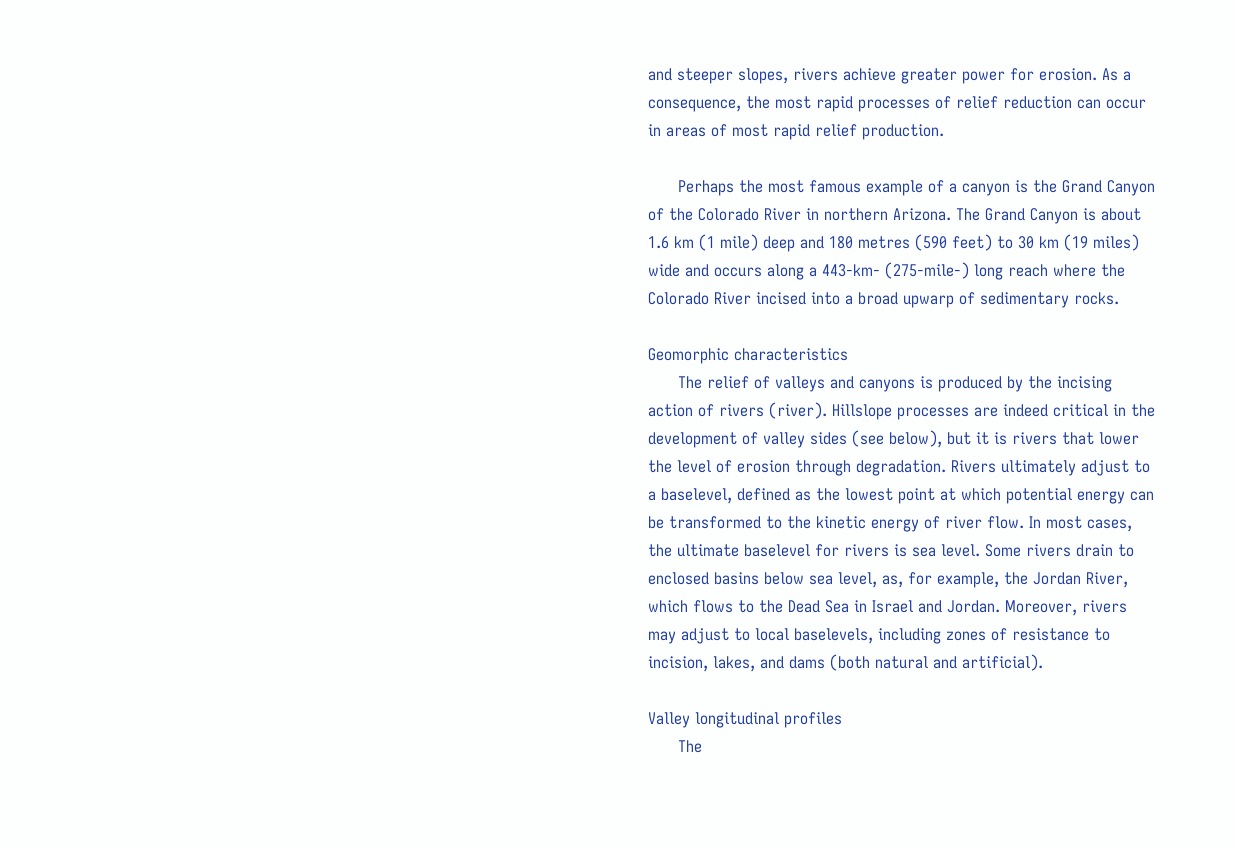and steeper slopes, rivers achieve greater power for erosion. As a consequence, the most rapid processes of relief reduction can occur in areas of most rapid relief production.

      Perhaps the most famous example of a canyon is the Grand Canyon of the Colorado River in northern Arizona. The Grand Canyon is about 1.6 km (1 mile) deep and 180 metres (590 feet) to 30 km (19 miles) wide and occurs along a 443-km- (275-mile-) long reach where the Colorado River incised into a broad upwarp of sedimentary rocks.

Geomorphic characteristics
      The relief of valleys and canyons is produced by the incising action of rivers (river). Hillslope processes are indeed critical in the development of valley sides (see below), but it is rivers that lower the level of erosion through degradation. Rivers ultimately adjust to a baselevel, defined as the lowest point at which potential energy can be transformed to the kinetic energy of river flow. In most cases, the ultimate baselevel for rivers is sea level. Some rivers drain to enclosed basins below sea level, as, for example, the Jordan River, which flows to the Dead Sea in Israel and Jordan. Moreover, rivers may adjust to local baselevels, including zones of resistance to incision, lakes, and dams (both natural and artificial).

Valley longitudinal profiles
      The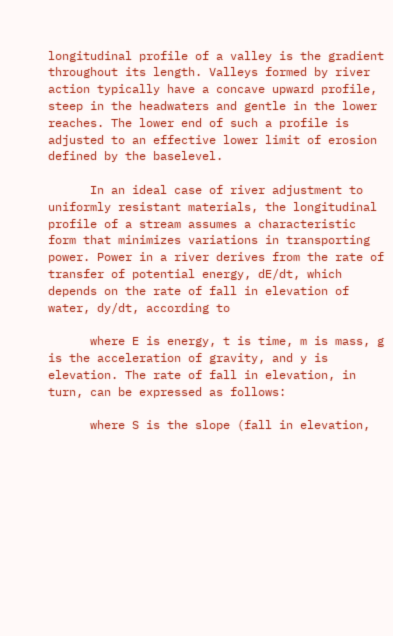longitudinal profile of a valley is the gradient throughout its length. Valleys formed by river action typically have a concave upward profile, steep in the headwaters and gentle in the lower reaches. The lower end of such a profile is adjusted to an effective lower limit of erosion defined by the baselevel.

      In an ideal case of river adjustment to uniformly resistant materials, the longitudinal profile of a stream assumes a characteristic form that minimizes variations in transporting power. Power in a river derives from the rate of transfer of potential energy, dE/dt, which depends on the rate of fall in elevation of water, dy/dt, according to

      where E is energy, t is time, m is mass, g is the acceleration of gravity, and y is elevation. The rate of fall in elevation, in turn, can be expressed as follows:

      where S is the slope (fall in elevation,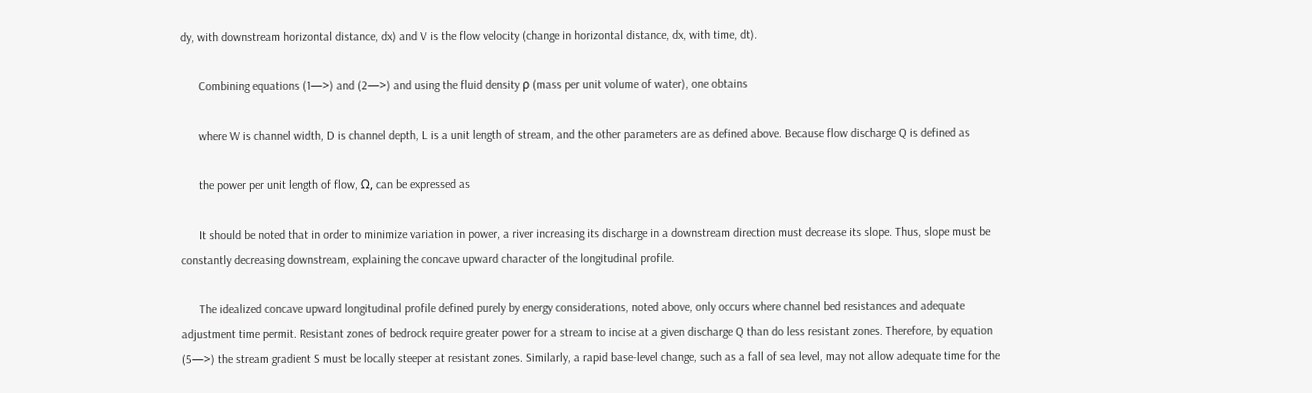dy, with downstream horizontal distance, dx) and V is the flow velocity (change in horizontal distance, dx, with time, dt).

      Combining equations (1—>) and (2—>) and using the fluid density ρ (mass per unit volume of water), one obtains

      where W is channel width, D is channel depth, L is a unit length of stream, and the other parameters are as defined above. Because flow discharge Q is defined as

      the power per unit length of flow, Ω, can be expressed as

      It should be noted that in order to minimize variation in power, a river increasing its discharge in a downstream direction must decrease its slope. Thus, slope must be constantly decreasing downstream, explaining the concave upward character of the longitudinal profile.

      The idealized concave upward longitudinal profile defined purely by energy considerations, noted above, only occurs where channel bed resistances and adequate adjustment time permit. Resistant zones of bedrock require greater power for a stream to incise at a given discharge Q than do less resistant zones. Therefore, by equation (5—>) the stream gradient S must be locally steeper at resistant zones. Similarly, a rapid base-level change, such as a fall of sea level, may not allow adequate time for the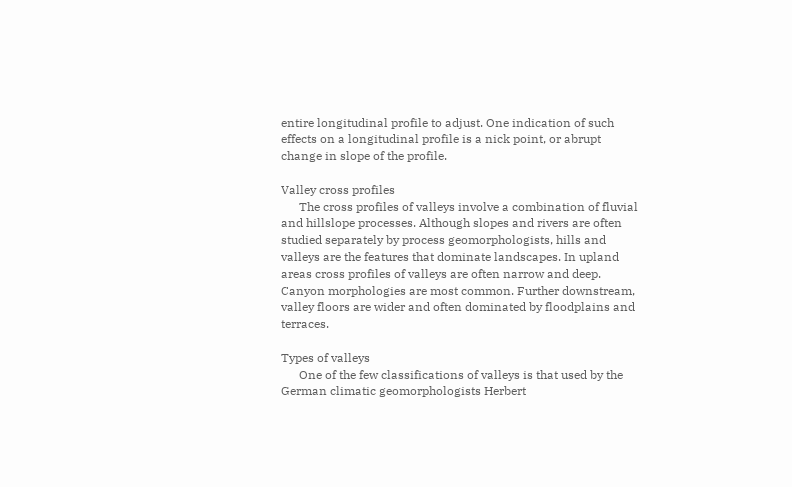entire longitudinal profile to adjust. One indication of such effects on a longitudinal profile is a nick point, or abrupt change in slope of the profile.

Valley cross profiles
      The cross profiles of valleys involve a combination of fluvial and hillslope processes. Although slopes and rivers are often studied separately by process geomorphologists, hills and valleys are the features that dominate landscapes. In upland areas cross profiles of valleys are often narrow and deep. Canyon morphologies are most common. Further downstream, valley floors are wider and often dominated by floodplains and terraces.

Types of valleys
      One of the few classifications of valleys is that used by the German climatic geomorphologists Herbert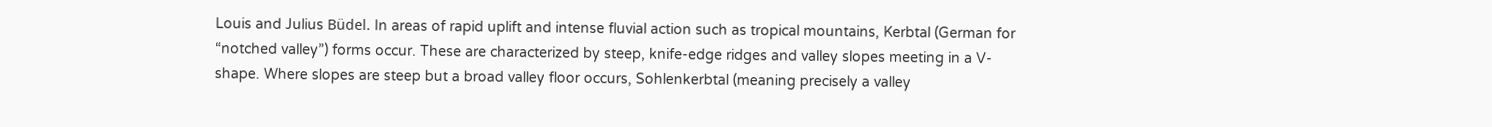Louis and Julius Büdel. In areas of rapid uplift and intense fluvial action such as tropical mountains, Kerbtal (German for “notched valley”) forms occur. These are characterized by steep, knife-edge ridges and valley slopes meeting in a V-shape. Where slopes are steep but a broad valley floor occurs, Sohlenkerbtal (meaning precisely a valley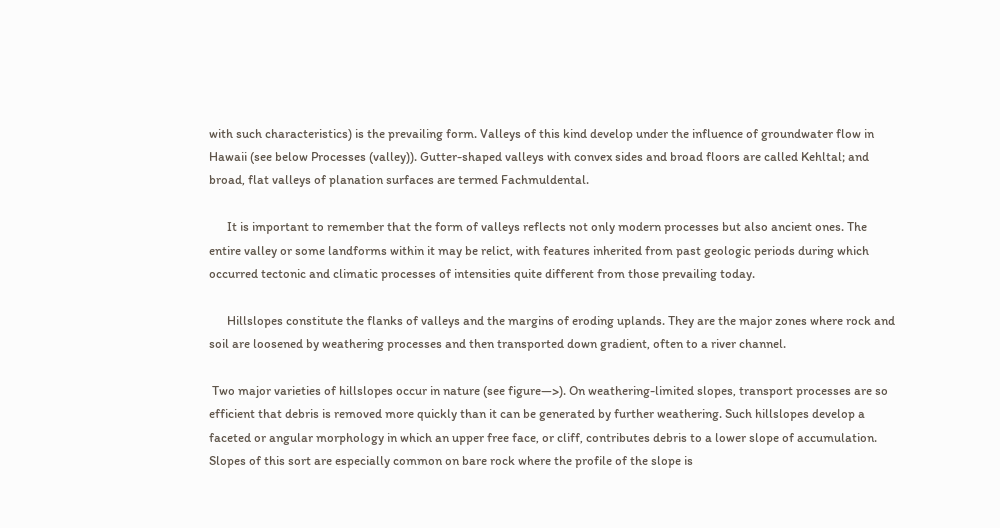with such characteristics) is the prevailing form. Valleys of this kind develop under the influence of groundwater flow in Hawaii (see below Processes (valley)). Gutter-shaped valleys with convex sides and broad floors are called Kehltal; and broad, flat valleys of planation surfaces are termed Fachmuldental.

      It is important to remember that the form of valleys reflects not only modern processes but also ancient ones. The entire valley or some landforms within it may be relict, with features inherited from past geologic periods during which occurred tectonic and climatic processes of intensities quite different from those prevailing today.

      Hillslopes constitute the flanks of valleys and the margins of eroding uplands. They are the major zones where rock and soil are loosened by weathering processes and then transported down gradient, often to a river channel.

 Two major varieties of hillslopes occur in nature (see figure—>). On weathering-limited slopes, transport processes are so efficient that debris is removed more quickly than it can be generated by further weathering. Such hillslopes develop a faceted or angular morphology in which an upper free face, or cliff, contributes debris to a lower slope of accumulation. Slopes of this sort are especially common on bare rock where the profile of the slope is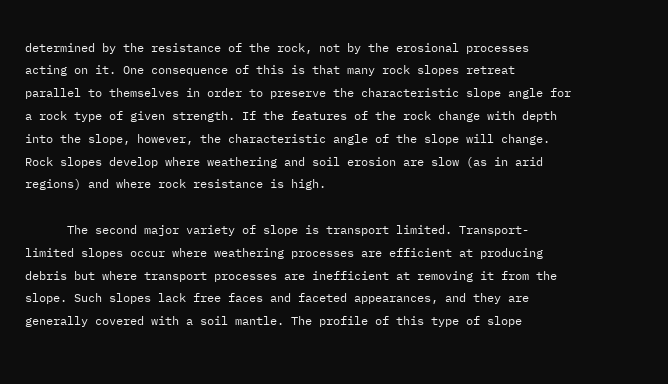determined by the resistance of the rock, not by the erosional processes acting on it. One consequence of this is that many rock slopes retreat parallel to themselves in order to preserve the characteristic slope angle for a rock type of given strength. If the features of the rock change with depth into the slope, however, the characteristic angle of the slope will change. Rock slopes develop where weathering and soil erosion are slow (as in arid regions) and where rock resistance is high.

      The second major variety of slope is transport limited. Transport-limited slopes occur where weathering processes are efficient at producing debris but where transport processes are inefficient at removing it from the slope. Such slopes lack free faces and faceted appearances, and they are generally covered with a soil mantle. The profile of this type of slope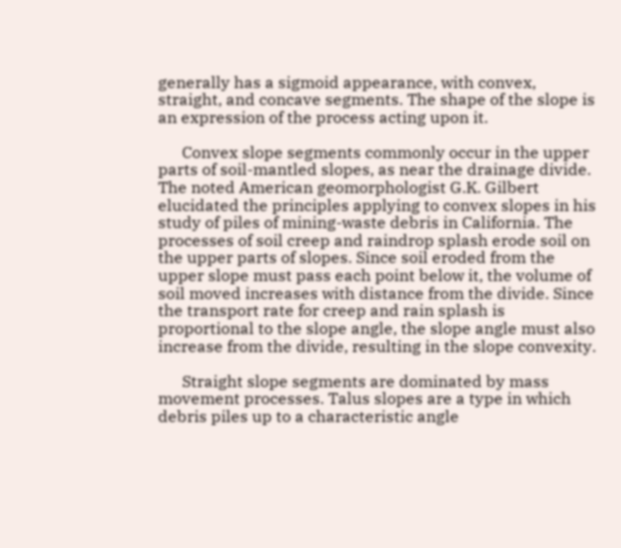generally has a sigmoid appearance, with convex, straight, and concave segments. The shape of the slope is an expression of the process acting upon it.

      Convex slope segments commonly occur in the upper parts of soil-mantled slopes, as near the drainage divide. The noted American geomorphologist G.K. Gilbert elucidated the principles applying to convex slopes in his study of piles of mining-waste debris in California. The processes of soil creep and raindrop splash erode soil on the upper parts of slopes. Since soil eroded from the upper slope must pass each point below it, the volume of soil moved increases with distance from the divide. Since the transport rate for creep and rain splash is proportional to the slope angle, the slope angle must also increase from the divide, resulting in the slope convexity.

      Straight slope segments are dominated by mass movement processes. Talus slopes are a type in which debris piles up to a characteristic angle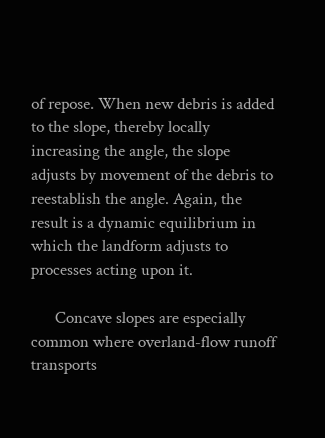of repose. When new debris is added to the slope, thereby locally increasing the angle, the slope adjusts by movement of the debris to reestablish the angle. Again, the result is a dynamic equilibrium in which the landform adjusts to processes acting upon it.

      Concave slopes are especially common where overland-flow runoff transports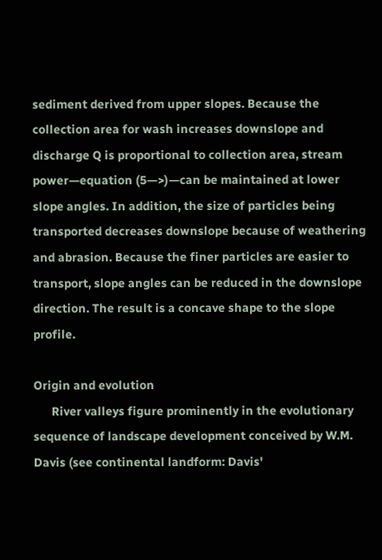sediment derived from upper slopes. Because the collection area for wash increases downslope and discharge Q is proportional to collection area, stream power—equation (5—>)—can be maintained at lower slope angles. In addition, the size of particles being transported decreases downslope because of weathering and abrasion. Because the finer particles are easier to transport, slope angles can be reduced in the downslope direction. The result is a concave shape to the slope profile.

Origin and evolution
      River valleys figure prominently in the evolutionary sequence of landscape development conceived by W.M. Davis (see continental landform: Davis'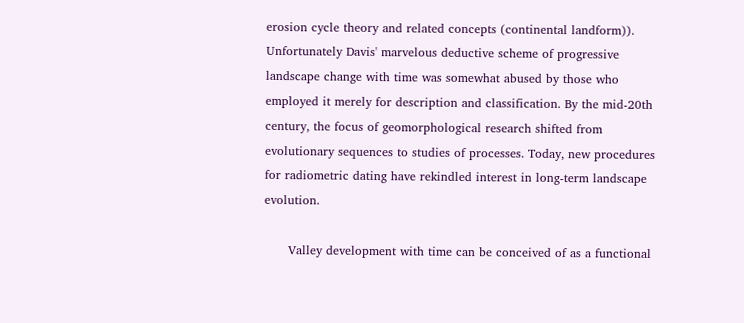erosion cycle theory and related concepts (continental landform)). Unfortunately Davis' marvelous deductive scheme of progressive landscape change with time was somewhat abused by those who employed it merely for description and classification. By the mid-20th century, the focus of geomorphological research shifted from evolutionary sequences to studies of processes. Today, new procedures for radiometric dating have rekindled interest in long-term landscape evolution.

      Valley development with time can be conceived of as a functional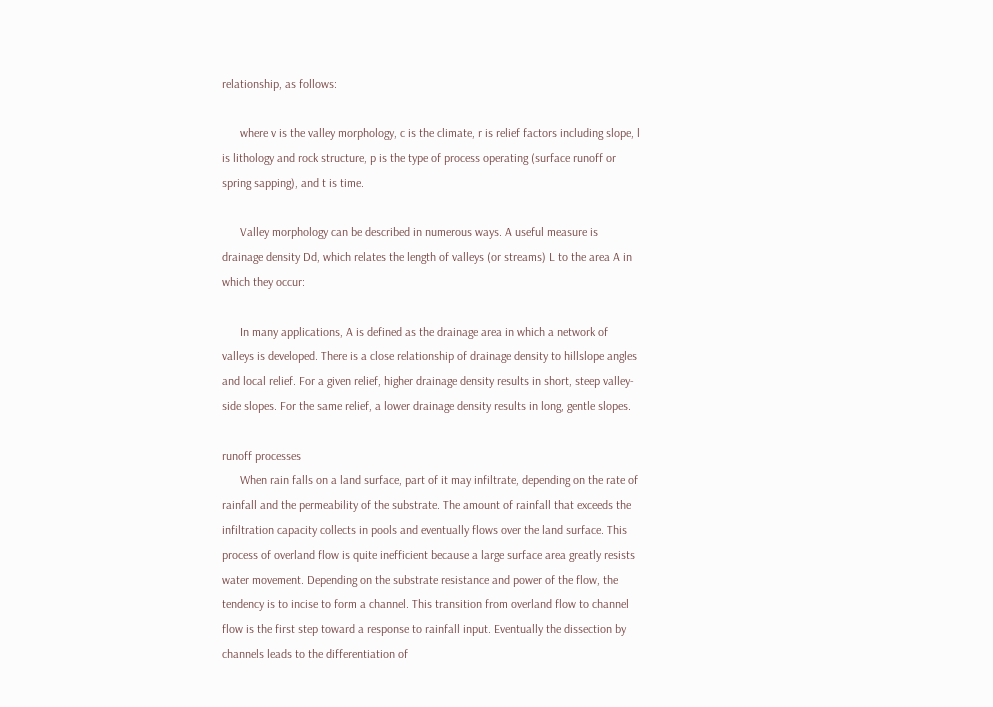relationship, as follows:

      where v is the valley morphology, c is the climate, r is relief factors including slope, l is lithology and rock structure, p is the type of process operating (surface runoff or spring sapping), and t is time.

      Valley morphology can be described in numerous ways. A useful measure is drainage density Dd, which relates the length of valleys (or streams) L to the area A in which they occur:

      In many applications, A is defined as the drainage area in which a network of valleys is developed. There is a close relationship of drainage density to hillslope angles and local relief. For a given relief, higher drainage density results in short, steep valley-side slopes. For the same relief, a lower drainage density results in long, gentle slopes.

runoff processes
      When rain falls on a land surface, part of it may infiltrate, depending on the rate of rainfall and the permeability of the substrate. The amount of rainfall that exceeds the infiltration capacity collects in pools and eventually flows over the land surface. This process of overland flow is quite inefficient because a large surface area greatly resists water movement. Depending on the substrate resistance and power of the flow, the tendency is to incise to form a channel. This transition from overland flow to channel flow is the first step toward a response to rainfall input. Eventually the dissection by channels leads to the differentiation of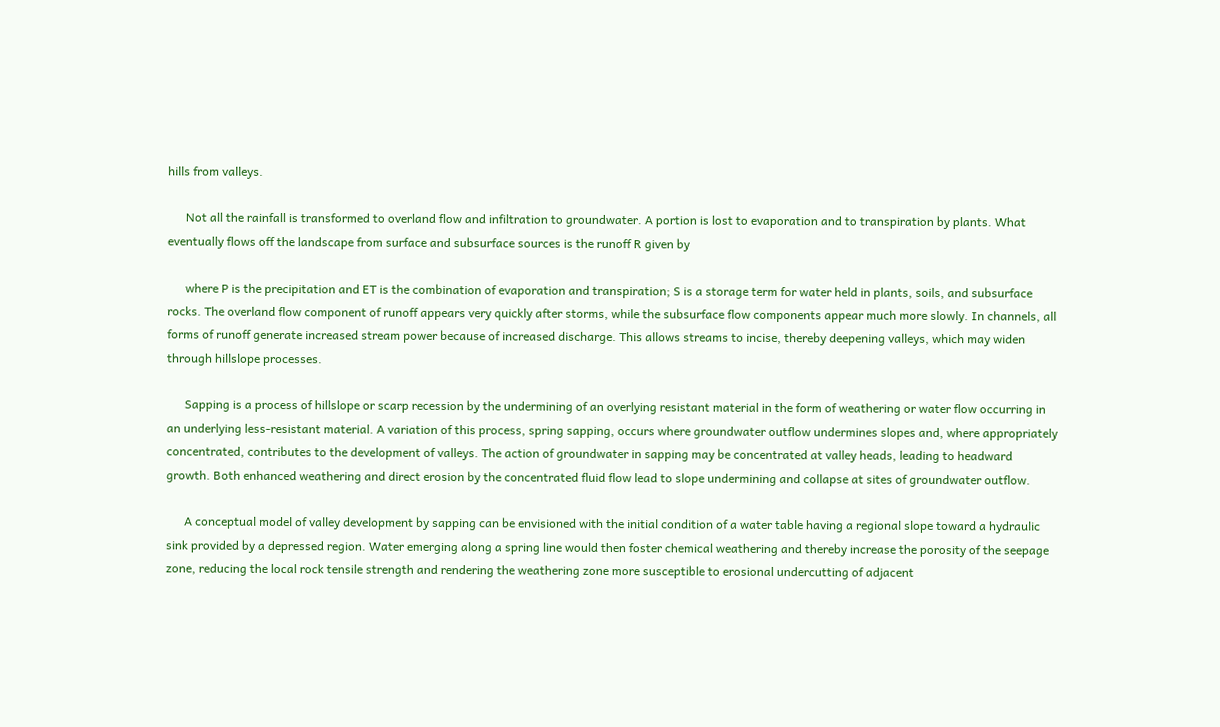hills from valleys.

      Not all the rainfall is transformed to overland flow and infiltration to groundwater. A portion is lost to evaporation and to transpiration by plants. What eventually flows off the landscape from surface and subsurface sources is the runoff R given by

      where P is the precipitation and ET is the combination of evaporation and transpiration; S is a storage term for water held in plants, soils, and subsurface rocks. The overland flow component of runoff appears very quickly after storms, while the subsurface flow components appear much more slowly. In channels, all forms of runoff generate increased stream power because of increased discharge. This allows streams to incise, thereby deepening valleys, which may widen through hillslope processes.

      Sapping is a process of hillslope or scarp recession by the undermining of an overlying resistant material in the form of weathering or water flow occurring in an underlying less-resistant material. A variation of this process, spring sapping, occurs where groundwater outflow undermines slopes and, where appropriately concentrated, contributes to the development of valleys. The action of groundwater in sapping may be concentrated at valley heads, leading to headward growth. Both enhanced weathering and direct erosion by the concentrated fluid flow lead to slope undermining and collapse at sites of groundwater outflow.

      A conceptual model of valley development by sapping can be envisioned with the initial condition of a water table having a regional slope toward a hydraulic sink provided by a depressed region. Water emerging along a spring line would then foster chemical weathering and thereby increase the porosity of the seepage zone, reducing the local rock tensile strength and rendering the weathering zone more susceptible to erosional undercutting of adjacent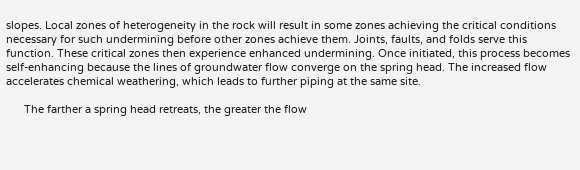slopes. Local zones of heterogeneity in the rock will result in some zones achieving the critical conditions necessary for such undermining before other zones achieve them. Joints, faults, and folds serve this function. These critical zones then experience enhanced undermining. Once initiated, this process becomes self-enhancing because the lines of groundwater flow converge on the spring head. The increased flow accelerates chemical weathering, which leads to further piping at the same site.

      The farther a spring head retreats, the greater the flow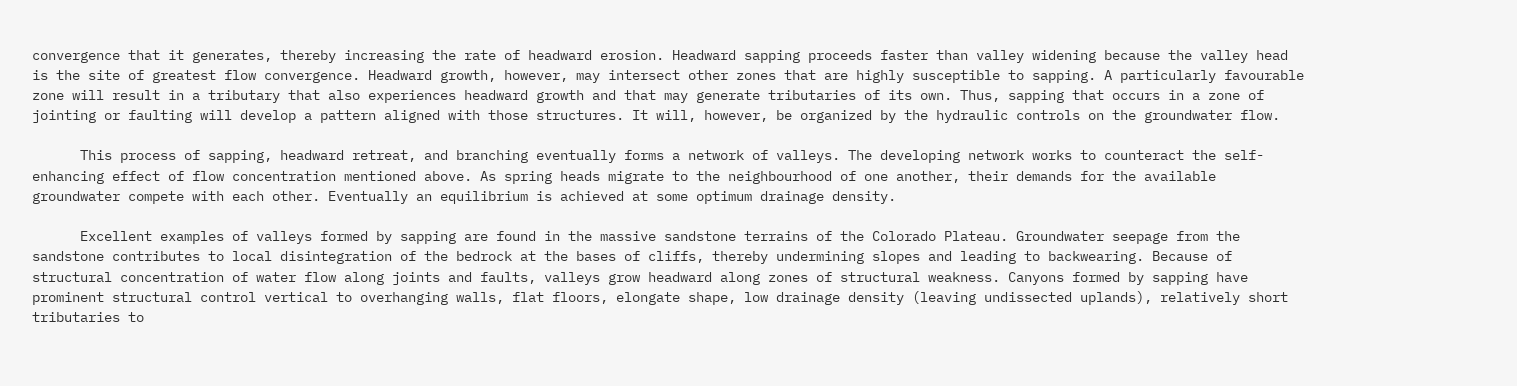convergence that it generates, thereby increasing the rate of headward erosion. Headward sapping proceeds faster than valley widening because the valley head is the site of greatest flow convergence. Headward growth, however, may intersect other zones that are highly susceptible to sapping. A particularly favourable zone will result in a tributary that also experiences headward growth and that may generate tributaries of its own. Thus, sapping that occurs in a zone of jointing or faulting will develop a pattern aligned with those structures. It will, however, be organized by the hydraulic controls on the groundwater flow.

      This process of sapping, headward retreat, and branching eventually forms a network of valleys. The developing network works to counteract the self-enhancing effect of flow concentration mentioned above. As spring heads migrate to the neighbourhood of one another, their demands for the available groundwater compete with each other. Eventually an equilibrium is achieved at some optimum drainage density.

      Excellent examples of valleys formed by sapping are found in the massive sandstone terrains of the Colorado Plateau. Groundwater seepage from the sandstone contributes to local disintegration of the bedrock at the bases of cliffs, thereby undermining slopes and leading to backwearing. Because of structural concentration of water flow along joints and faults, valleys grow headward along zones of structural weakness. Canyons formed by sapping have prominent structural control vertical to overhanging walls, flat floors, elongate shape, low drainage density (leaving undissected uplands), relatively short tributaries to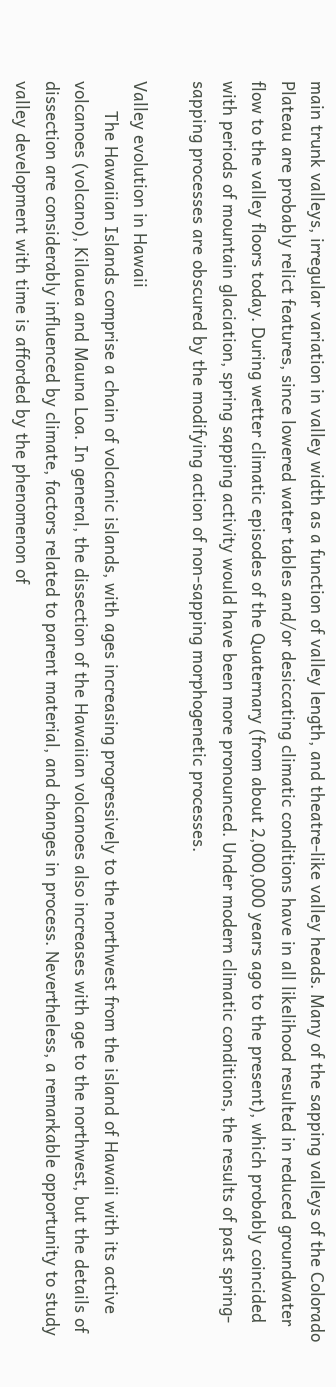main trunk valleys, irregular variation in valley width as a function of valley length, and theatre-like valley heads. Many of the sapping valleys of the Colorado Plateau are probably relict features, since lowered water tables and/or desiccating climatic conditions have in all likelihood resulted in reduced groundwater flow to the valley floors today. During wetter climatic episodes of the Quaternary (from about 2,000,000 years ago to the present), which probably coincided with periods of mountain glaciation, spring sapping activity would have been more pronounced. Under modern climatic conditions, the results of past spring-sapping processes are obscured by the modifying action of non-sapping morphogenetic processes.

Valley evolution in Hawaii
      The Hawaiian Islands comprise a chain of volcanic islands, with ages increasing progressively to the northwest from the island of Hawaii with its active volcanoes (volcano), Kilauea and Mauna Loa. In general, the dissection of the Hawaiian volcanoes also increases with age to the northwest, but the details of dissection are considerably influenced by climate, factors related to parent material, and changes in process. Nevertheless, a remarkable opportunity to study valley development with time is afforded by the phenomenon of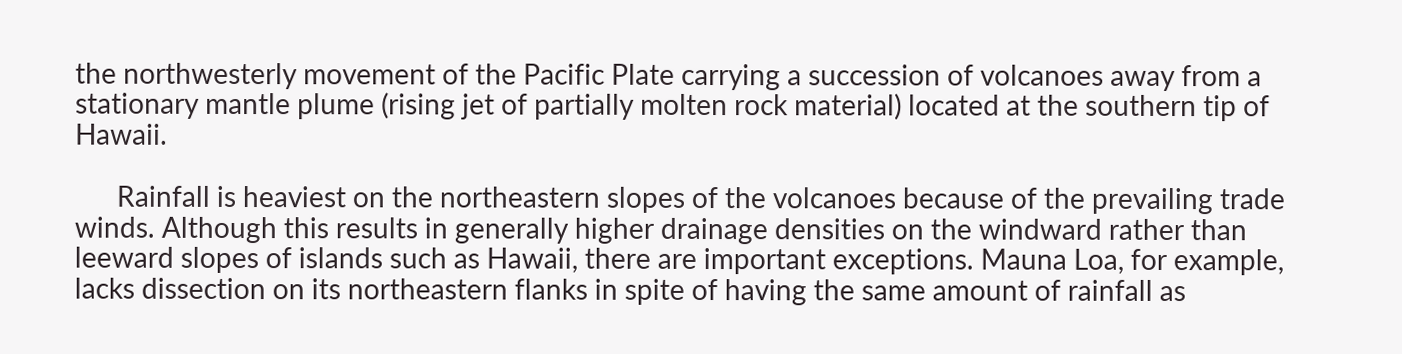the northwesterly movement of the Pacific Plate carrying a succession of volcanoes away from a stationary mantle plume (rising jet of partially molten rock material) located at the southern tip of Hawaii.

      Rainfall is heaviest on the northeastern slopes of the volcanoes because of the prevailing trade winds. Although this results in generally higher drainage densities on the windward rather than leeward slopes of islands such as Hawaii, there are important exceptions. Mauna Loa, for example, lacks dissection on its northeastern flanks in spite of having the same amount of rainfall as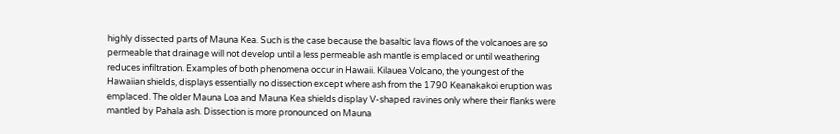highly dissected parts of Mauna Kea. Such is the case because the basaltic lava flows of the volcanoes are so permeable that drainage will not develop until a less permeable ash mantle is emplaced or until weathering reduces infiltration. Examples of both phenomena occur in Hawaii. Kilauea Volcano, the youngest of the Hawaiian shields, displays essentially no dissection except where ash from the 1790 Keanakakoi eruption was emplaced. The older Mauna Loa and Mauna Kea shields display V-shaped ravines only where their flanks were mantled by Pahala ash. Dissection is more pronounced on Mauna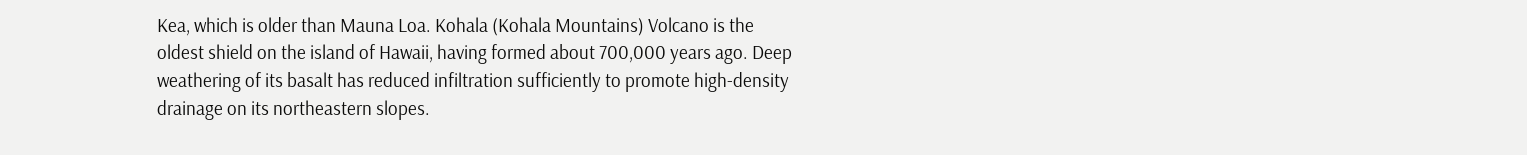Kea, which is older than Mauna Loa. Kohala (Kohala Mountains) Volcano is the oldest shield on the island of Hawaii, having formed about 700,000 years ago. Deep weathering of its basalt has reduced infiltration sufficiently to promote high-density drainage on its northeastern slopes.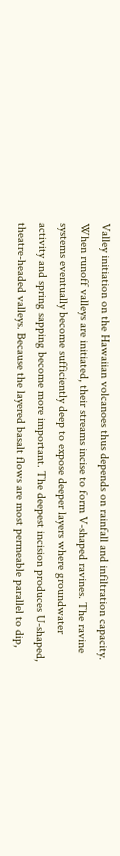Valley initiation on the Hawaiian volcanoes thus depends on rainfall and infiltration capacity. When runoff valleys are initiated, their streams incise to form V-shaped ravines. The ravine systems eventually become sufficiently deep to expose deeper layers where groundwater activity and spring sapping become more important. The deepest incision produces U-shaped, theatre-headed valleys. Because the layered basalt flows are most permeable parallel to dip,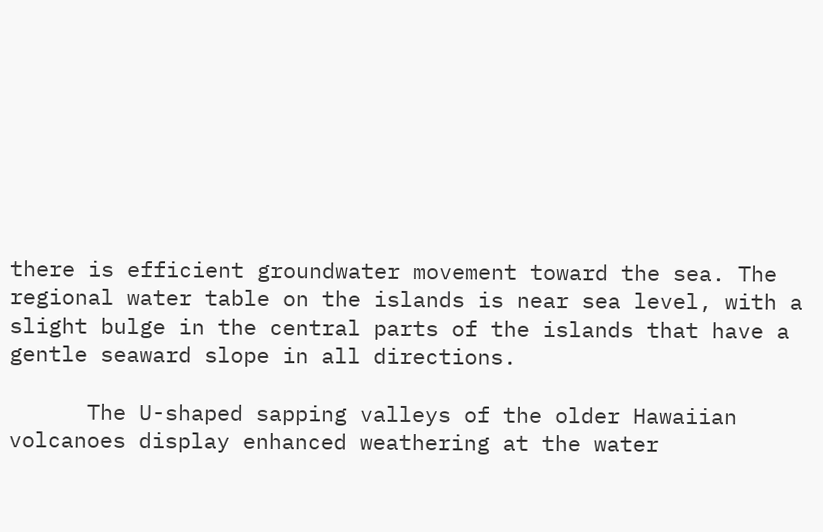there is efficient groundwater movement toward the sea. The regional water table on the islands is near sea level, with a slight bulge in the central parts of the islands that have a gentle seaward slope in all directions.

      The U-shaped sapping valleys of the older Hawaiian volcanoes display enhanced weathering at the water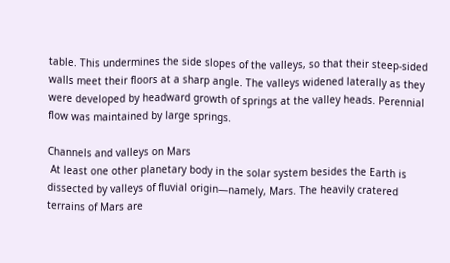table. This undermines the side slopes of the valleys, so that their steep-sided walls meet their floors at a sharp angle. The valleys widened laterally as they were developed by headward growth of springs at the valley heads. Perennial flow was maintained by large springs.

Channels and valleys on Mars
 At least one other planetary body in the solar system besides the Earth is dissected by valleys of fluvial origin—namely, Mars. The heavily cratered terrains of Mars are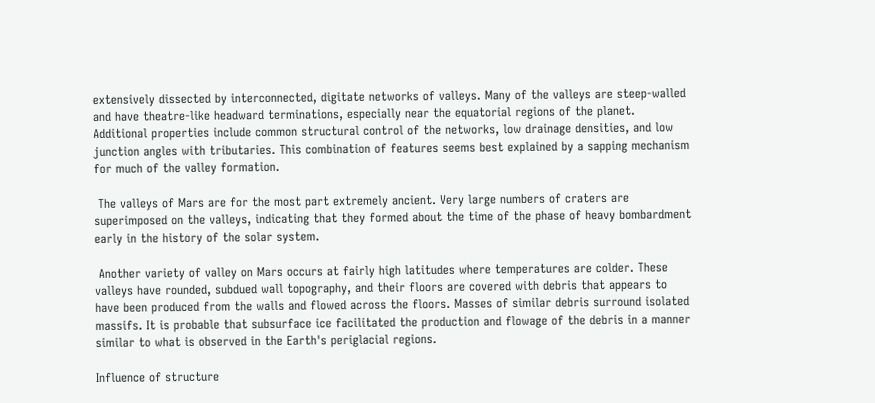extensively dissected by interconnected, digitate networks of valleys. Many of the valleys are steep-walled and have theatre-like headward terminations, especially near the equatorial regions of the planet. Additional properties include common structural control of the networks, low drainage densities, and low junction angles with tributaries. This combination of features seems best explained by a sapping mechanism for much of the valley formation.

 The valleys of Mars are for the most part extremely ancient. Very large numbers of craters are superimposed on the valleys, indicating that they formed about the time of the phase of heavy bombardment early in the history of the solar system.

 Another variety of valley on Mars occurs at fairly high latitudes where temperatures are colder. These valleys have rounded, subdued wall topography, and their floors are covered with debris that appears to have been produced from the walls and flowed across the floors. Masses of similar debris surround isolated massifs. It is probable that subsurface ice facilitated the production and flowage of the debris in a manner similar to what is observed in the Earth's periglacial regions.

Influence of structure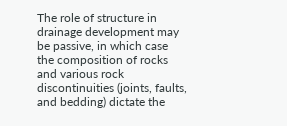The role of structure in drainage development may be passive, in which case the composition of rocks and various rock discontinuities (joints, faults, and bedding) dictate the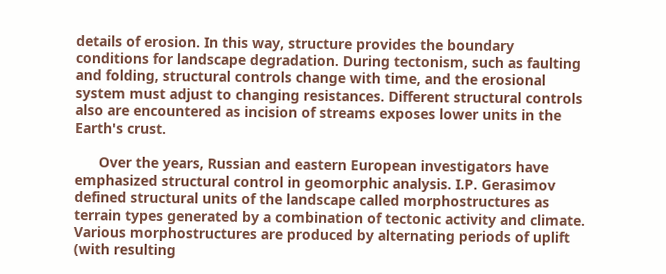details of erosion. In this way, structure provides the boundary conditions for landscape degradation. During tectonism, such as faulting and folding, structural controls change with time, and the erosional system must adjust to changing resistances. Different structural controls also are encountered as incision of streams exposes lower units in the Earth's crust.

      Over the years, Russian and eastern European investigators have emphasized structural control in geomorphic analysis. I.P. Gerasimov defined structural units of the landscape called morphostructures as terrain types generated by a combination of tectonic activity and climate. Various morphostructures are produced by alternating periods of uplift (with resulting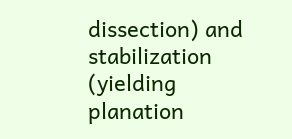dissection) and stabilization (yielding planation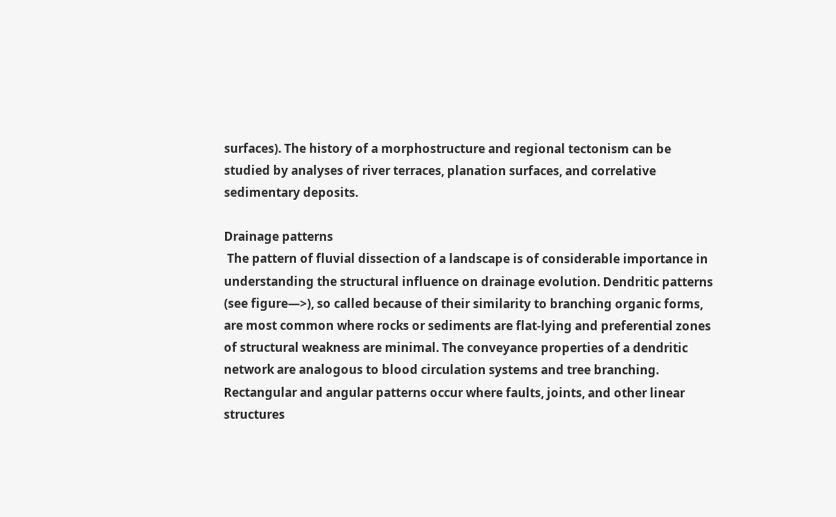surfaces). The history of a morphostructure and regional tectonism can be studied by analyses of river terraces, planation surfaces, and correlative sedimentary deposits.

Drainage patterns
 The pattern of fluvial dissection of a landscape is of considerable importance in understanding the structural influence on drainage evolution. Dendritic patterns (see figure—>), so called because of their similarity to branching organic forms, are most common where rocks or sediments are flat-lying and preferential zones of structural weakness are minimal. The conveyance properties of a dendritic network are analogous to blood circulation systems and tree branching. Rectangular and angular patterns occur where faults, joints, and other linear structures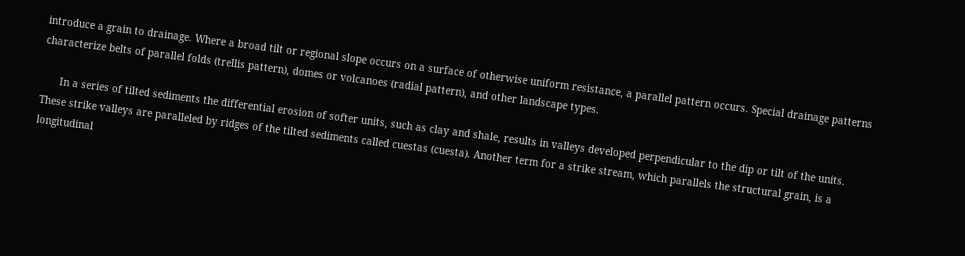introduce a grain to drainage. Where a broad tilt or regional slope occurs on a surface of otherwise uniform resistance, a parallel pattern occurs. Special drainage patterns characterize belts of parallel folds (trellis pattern), domes or volcanoes (radial pattern), and other landscape types.

      In a series of tilted sediments the differential erosion of softer units, such as clay and shale, results in valleys developed perpendicular to the dip or tilt of the units. These strike valleys are paralleled by ridges of the tilted sediments called cuestas (cuesta). Another term for a strike stream, which parallels the structural grain, is a longitudinal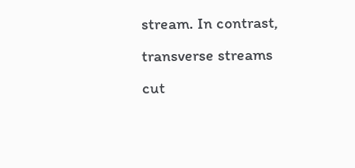stream. In contrast, transverse streams cut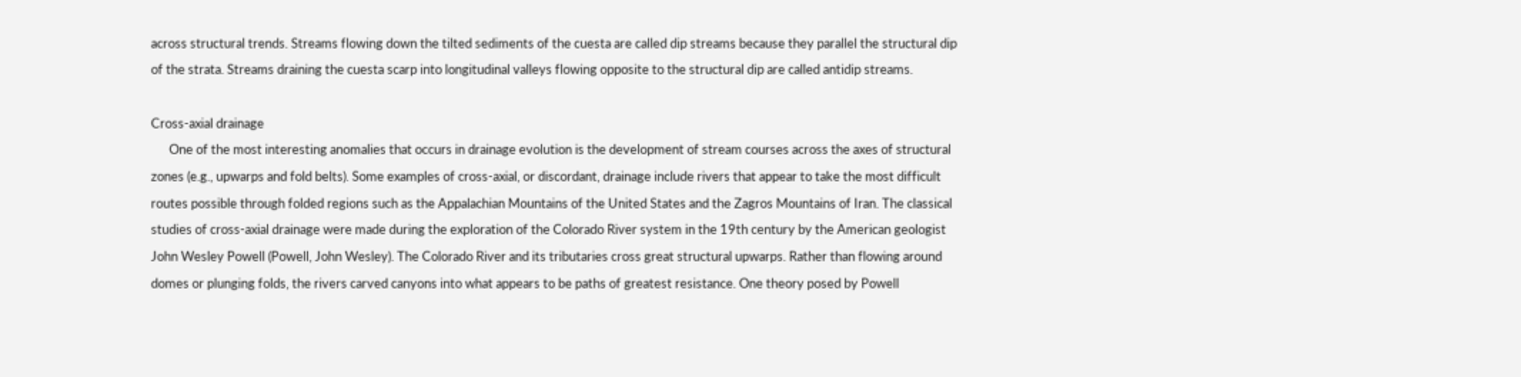across structural trends. Streams flowing down the tilted sediments of the cuesta are called dip streams because they parallel the structural dip of the strata. Streams draining the cuesta scarp into longitudinal valleys flowing opposite to the structural dip are called antidip streams.

Cross-axial drainage
      One of the most interesting anomalies that occurs in drainage evolution is the development of stream courses across the axes of structural zones (e.g., upwarps and fold belts). Some examples of cross-axial, or discordant, drainage include rivers that appear to take the most difficult routes possible through folded regions such as the Appalachian Mountains of the United States and the Zagros Mountains of Iran. The classical studies of cross-axial drainage were made during the exploration of the Colorado River system in the 19th century by the American geologist John Wesley Powell (Powell, John Wesley). The Colorado River and its tributaries cross great structural upwarps. Rather than flowing around domes or plunging folds, the rivers carved canyons into what appears to be paths of greatest resistance. One theory posed by Powell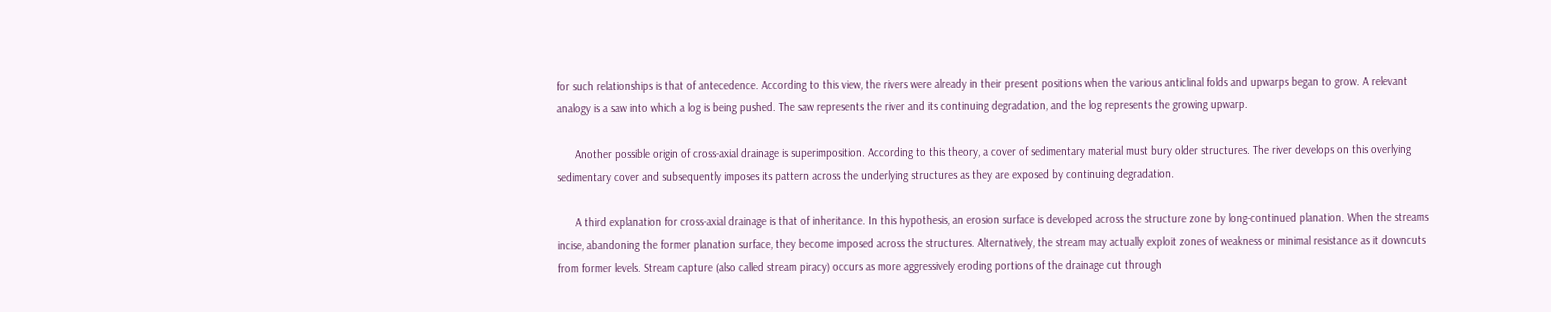for such relationships is that of antecedence. According to this view, the rivers were already in their present positions when the various anticlinal folds and upwarps began to grow. A relevant analogy is a saw into which a log is being pushed. The saw represents the river and its continuing degradation, and the log represents the growing upwarp.

      Another possible origin of cross-axial drainage is superimposition. According to this theory, a cover of sedimentary material must bury older structures. The river develops on this overlying sedimentary cover and subsequently imposes its pattern across the underlying structures as they are exposed by continuing degradation.

      A third explanation for cross-axial drainage is that of inheritance. In this hypothesis, an erosion surface is developed across the structure zone by long-continued planation. When the streams incise, abandoning the former planation surface, they become imposed across the structures. Alternatively, the stream may actually exploit zones of weakness or minimal resistance as it downcuts from former levels. Stream capture (also called stream piracy) occurs as more aggressively eroding portions of the drainage cut through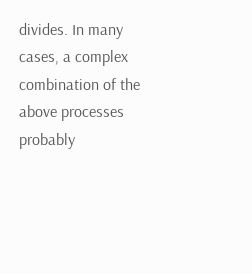divides. In many cases, a complex combination of the above processes probably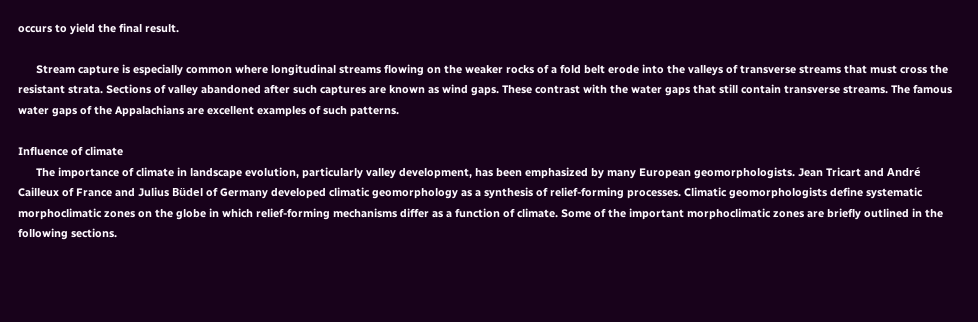occurs to yield the final result.

      Stream capture is especially common where longitudinal streams flowing on the weaker rocks of a fold belt erode into the valleys of transverse streams that must cross the resistant strata. Sections of valley abandoned after such captures are known as wind gaps. These contrast with the water gaps that still contain transverse streams. The famous water gaps of the Appalachians are excellent examples of such patterns.

Influence of climate
      The importance of climate in landscape evolution, particularly valley development, has been emphasized by many European geomorphologists. Jean Tricart and André Cailleux of France and Julius Büdel of Germany developed climatic geomorphology as a synthesis of relief-forming processes. Climatic geomorphologists define systematic morphoclimatic zones on the globe in which relief-forming mechanisms differ as a function of climate. Some of the important morphoclimatic zones are briefly outlined in the following sections.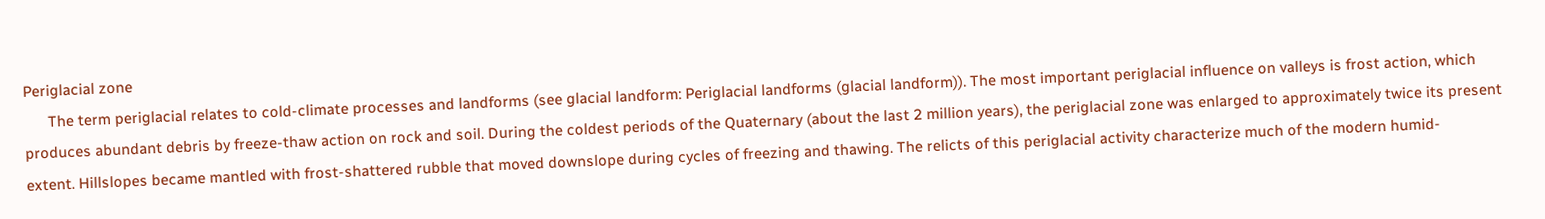Periglacial zone
      The term periglacial relates to cold-climate processes and landforms (see glacial landform: Periglacial landforms (glacial landform)). The most important periglacial influence on valleys is frost action, which produces abundant debris by freeze-thaw action on rock and soil. During the coldest periods of the Quaternary (about the last 2 million years), the periglacial zone was enlarged to approximately twice its present extent. Hillslopes became mantled with frost-shattered rubble that moved downslope during cycles of freezing and thawing. The relicts of this periglacial activity characterize much of the modern humid-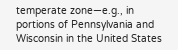temperate zone—e.g., in portions of Pennsylvania and Wisconsin in the United States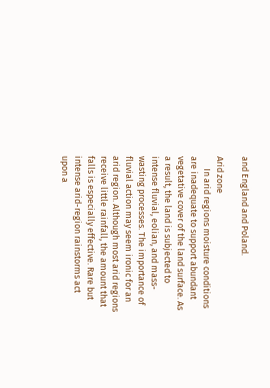and England and Poland.

Arid zone
      In arid regions moisture conditions are inadequate to support abundant vegetative cover of the land surface. As a result, the land is subjected to intense fluvial, eolian, and mass-wasting processes. The importance of fluvial action may seem ironic for an arid region. Although most arid regions receive little rainfall, the amount that falls is especially effective. Rare but intense arid-region rainstorms act upon a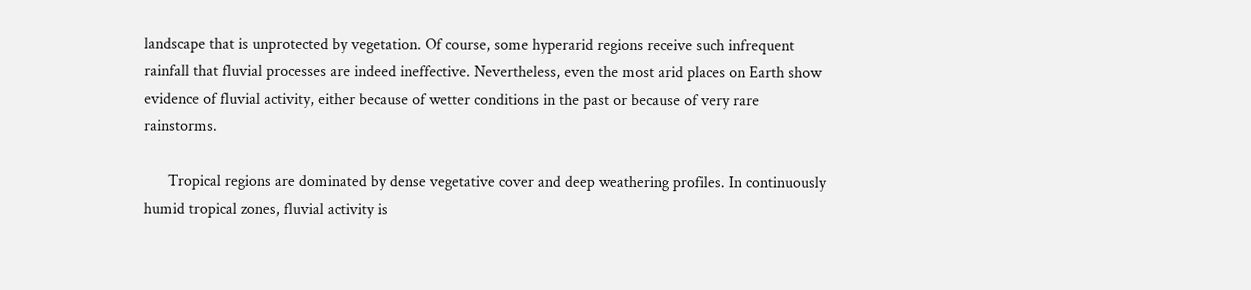landscape that is unprotected by vegetation. Of course, some hyperarid regions receive such infrequent rainfall that fluvial processes are indeed ineffective. Nevertheless, even the most arid places on Earth show evidence of fluvial activity, either because of wetter conditions in the past or because of very rare rainstorms.

      Tropical regions are dominated by dense vegetative cover and deep weathering profiles. In continuously humid tropical zones, fluvial activity is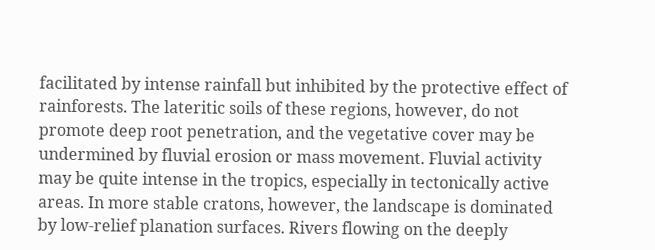facilitated by intense rainfall but inhibited by the protective effect of rainforests. The lateritic soils of these regions, however, do not promote deep root penetration, and the vegetative cover may be undermined by fluvial erosion or mass movement. Fluvial activity may be quite intense in the tropics, especially in tectonically active areas. In more stable cratons, however, the landscape is dominated by low-relief planation surfaces. Rivers flowing on the deeply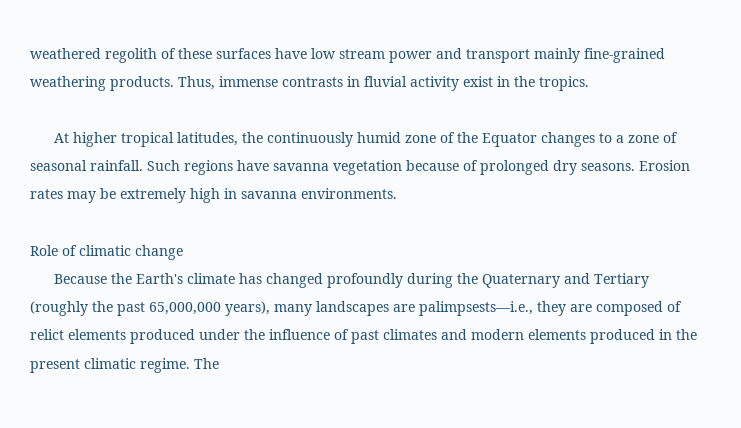weathered regolith of these surfaces have low stream power and transport mainly fine-grained weathering products. Thus, immense contrasts in fluvial activity exist in the tropics.

      At higher tropical latitudes, the continuously humid zone of the Equator changes to a zone of seasonal rainfall. Such regions have savanna vegetation because of prolonged dry seasons. Erosion rates may be extremely high in savanna environments.

Role of climatic change
      Because the Earth's climate has changed profoundly during the Quaternary and Tertiary (roughly the past 65,000,000 years), many landscapes are palimpsests—i.e., they are composed of relict elements produced under the influence of past climates and modern elements produced in the present climatic regime. The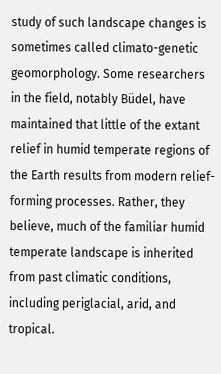study of such landscape changes is sometimes called climato-genetic geomorphology. Some researchers in the field, notably Büdel, have maintained that little of the extant relief in humid temperate regions of the Earth results from modern relief-forming processes. Rather, they believe, much of the familiar humid temperate landscape is inherited from past climatic conditions, including periglacial, arid, and tropical.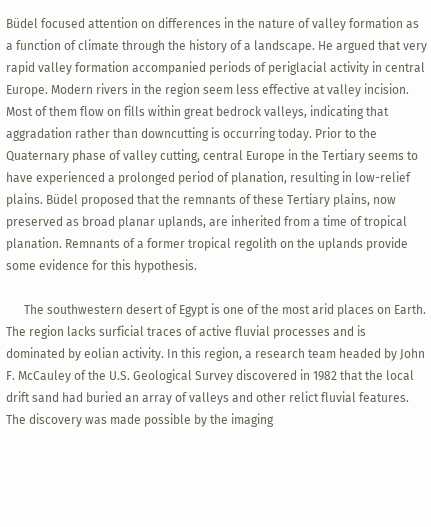Büdel focused attention on differences in the nature of valley formation as a function of climate through the history of a landscape. He argued that very rapid valley formation accompanied periods of periglacial activity in central Europe. Modern rivers in the region seem less effective at valley incision. Most of them flow on fills within great bedrock valleys, indicating that aggradation rather than downcutting is occurring today. Prior to the Quaternary phase of valley cutting, central Europe in the Tertiary seems to have experienced a prolonged period of planation, resulting in low-relief plains. Büdel proposed that the remnants of these Tertiary plains, now preserved as broad planar uplands, are inherited from a time of tropical planation. Remnants of a former tropical regolith on the uplands provide some evidence for this hypothesis.

      The southwestern desert of Egypt is one of the most arid places on Earth. The region lacks surficial traces of active fluvial processes and is dominated by eolian activity. In this region, a research team headed by John F. McCauley of the U.S. Geological Survey discovered in 1982 that the local drift sand had buried an array of valleys and other relict fluvial features. The discovery was made possible by the imaging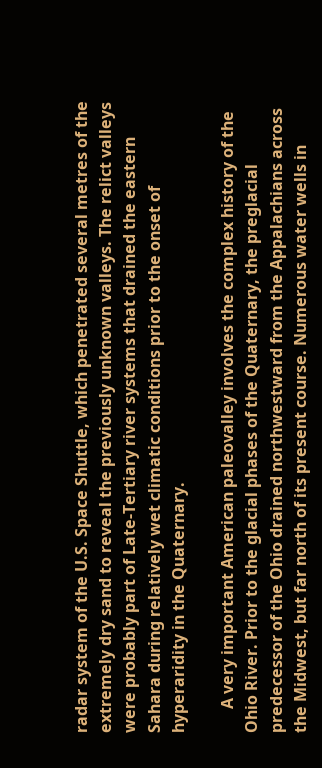radar system of the U.S. Space Shuttle, which penetrated several metres of the extremely dry sand to reveal the previously unknown valleys. The relict valleys were probably part of Late-Tertiary river systems that drained the eastern Sahara during relatively wet climatic conditions prior to the onset of hyperaridity in the Quaternary.

      A very important American paleovalley involves the complex history of the Ohio River. Prior to the glacial phases of the Quaternary, the preglacial predecessor of the Ohio drained northwestward from the Appalachians across the Midwest, but far north of its present course. Numerous water wells in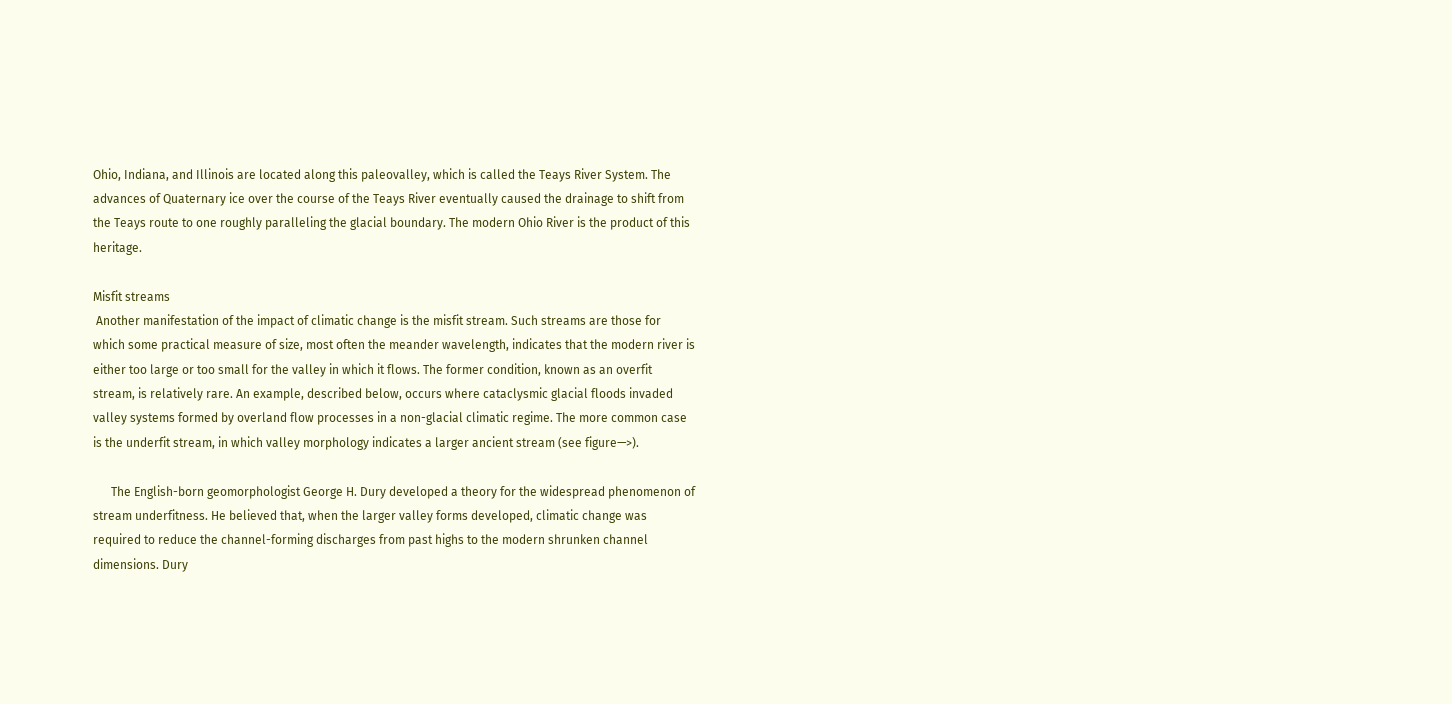Ohio, Indiana, and Illinois are located along this paleovalley, which is called the Teays River System. The advances of Quaternary ice over the course of the Teays River eventually caused the drainage to shift from the Teays route to one roughly paralleling the glacial boundary. The modern Ohio River is the product of this heritage.

Misfit streams
 Another manifestation of the impact of climatic change is the misfit stream. Such streams are those for which some practical measure of size, most often the meander wavelength, indicates that the modern river is either too large or too small for the valley in which it flows. The former condition, known as an overfit stream, is relatively rare. An example, described below, occurs where cataclysmic glacial floods invaded valley systems formed by overland flow processes in a non-glacial climatic regime. The more common case is the underfit stream, in which valley morphology indicates a larger ancient stream (see figure—>).

      The English-born geomorphologist George H. Dury developed a theory for the widespread phenomenon of stream underfitness. He believed that, when the larger valley forms developed, climatic change was required to reduce the channel-forming discharges from past highs to the modern shrunken channel dimensions. Dury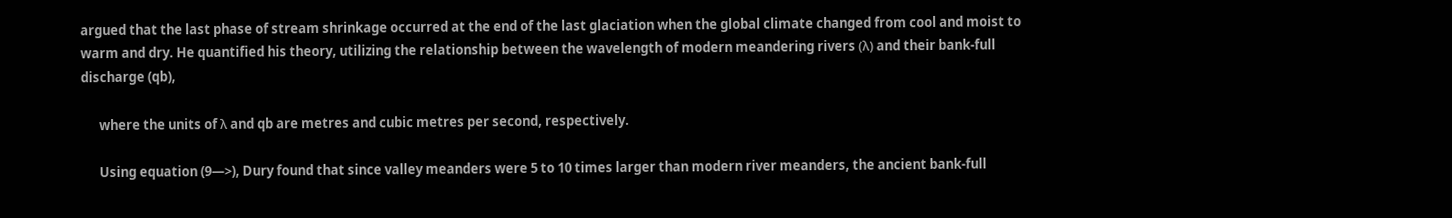argued that the last phase of stream shrinkage occurred at the end of the last glaciation when the global climate changed from cool and moist to warm and dry. He quantified his theory, utilizing the relationship between the wavelength of modern meandering rivers (λ) and their bank-full discharge (qb),

      where the units of λ and qb are metres and cubic metres per second, respectively.

      Using equation (9—>), Dury found that since valley meanders were 5 to 10 times larger than modern river meanders, the ancient bank-full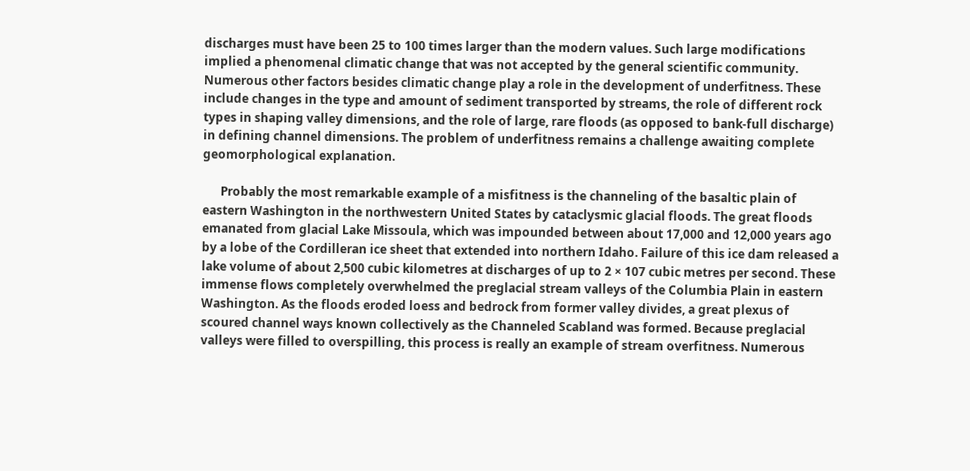discharges must have been 25 to 100 times larger than the modern values. Such large modifications implied a phenomenal climatic change that was not accepted by the general scientific community. Numerous other factors besides climatic change play a role in the development of underfitness. These include changes in the type and amount of sediment transported by streams, the role of different rock types in shaping valley dimensions, and the role of large, rare floods (as opposed to bank-full discharge) in defining channel dimensions. The problem of underfitness remains a challenge awaiting complete geomorphological explanation.

      Probably the most remarkable example of a misfitness is the channeling of the basaltic plain of eastern Washington in the northwestern United States by cataclysmic glacial floods. The great floods emanated from glacial Lake Missoula, which was impounded between about 17,000 and 12,000 years ago by a lobe of the Cordilleran ice sheet that extended into northern Idaho. Failure of this ice dam released a lake volume of about 2,500 cubic kilometres at discharges of up to 2 × 107 cubic metres per second. These immense flows completely overwhelmed the preglacial stream valleys of the Columbia Plain in eastern Washington. As the floods eroded loess and bedrock from former valley divides, a great plexus of scoured channel ways known collectively as the Channeled Scabland was formed. Because preglacial valleys were filled to overspilling, this process is really an example of stream overfitness. Numerous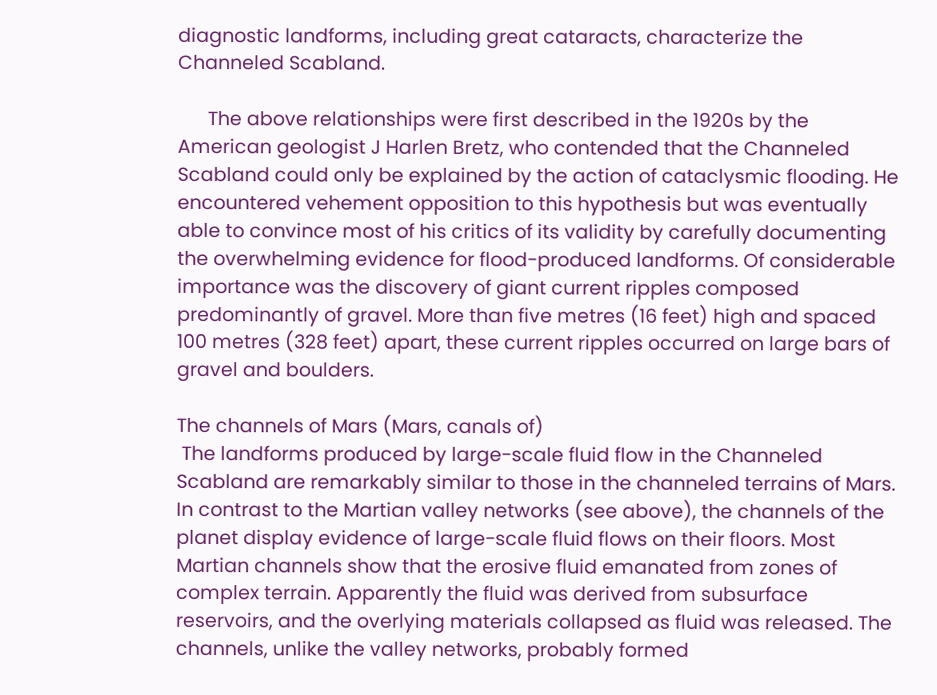diagnostic landforms, including great cataracts, characterize the Channeled Scabland.

      The above relationships were first described in the 1920s by the American geologist J Harlen Bretz, who contended that the Channeled Scabland could only be explained by the action of cataclysmic flooding. He encountered vehement opposition to this hypothesis but was eventually able to convince most of his critics of its validity by carefully documenting the overwhelming evidence for flood-produced landforms. Of considerable importance was the discovery of giant current ripples composed predominantly of gravel. More than five metres (16 feet) high and spaced 100 metres (328 feet) apart, these current ripples occurred on large bars of gravel and boulders.

The channels of Mars (Mars, canals of)
 The landforms produced by large-scale fluid flow in the Channeled Scabland are remarkably similar to those in the channeled terrains of Mars. In contrast to the Martian valley networks (see above), the channels of the planet display evidence of large-scale fluid flows on their floors. Most Martian channels show that the erosive fluid emanated from zones of complex terrain. Apparently the fluid was derived from subsurface reservoirs, and the overlying materials collapsed as fluid was released. The channels, unlike the valley networks, probably formed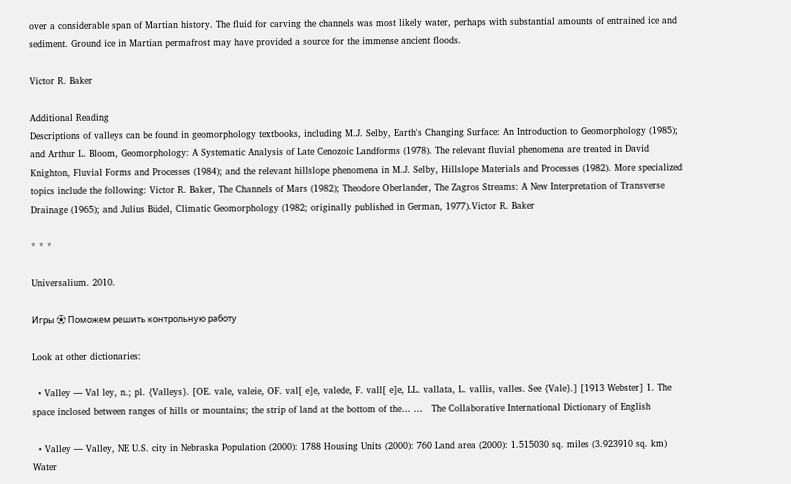over a considerable span of Martian history. The fluid for carving the channels was most likely water, perhaps with substantial amounts of entrained ice and sediment. Ground ice in Martian permafrost may have provided a source for the immense ancient floods.

Victor R. Baker

Additional Reading
Descriptions of valleys can be found in geomorphology textbooks, including M.J. Selby, Earth's Changing Surface: An Introduction to Geomorphology (1985); and Arthur L. Bloom, Geomorphology: A Systematic Analysis of Late Cenozoic Landforms (1978). The relevant fluvial phenomena are treated in David Knighton, Fluvial Forms and Processes (1984); and the relevant hillslope phenomena in M.J. Selby, Hillslope Materials and Processes (1982). More specialized topics include the following: Victor R. Baker, The Channels of Mars (1982); Theodore Oberlander, The Zagros Streams: A New Interpretation of Transverse Drainage (1965); and Julius Büdel, Climatic Geomorphology (1982; originally published in German, 1977).Victor R. Baker

* * *

Universalium. 2010.

Игры ⚽ Поможем решить контрольную работу

Look at other dictionaries:

  • Valley — Val ley, n.; pl. {Valleys}. [OE. vale, valeie, OF. val[ e]e, valede, F. vall[ e]e, LL. vallata, L. vallis, valles. See {Vale}.] [1913 Webster] 1. The space inclosed between ranges of hills or mountains; the strip of land at the bottom of the… …   The Collaborative International Dictionary of English

  • Valley — Valley, NE U.S. city in Nebraska Population (2000): 1788 Housing Units (2000): 760 Land area (2000): 1.515030 sq. miles (3.923910 sq. km) Water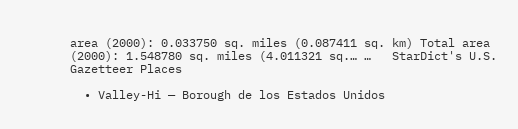area (2000): 0.033750 sq. miles (0.087411 sq. km) Total area (2000): 1.548780 sq. miles (4.011321 sq.… …   StarDict's U.S. Gazetteer Places

  • Valley-Hi — Borough de los Estados Unidos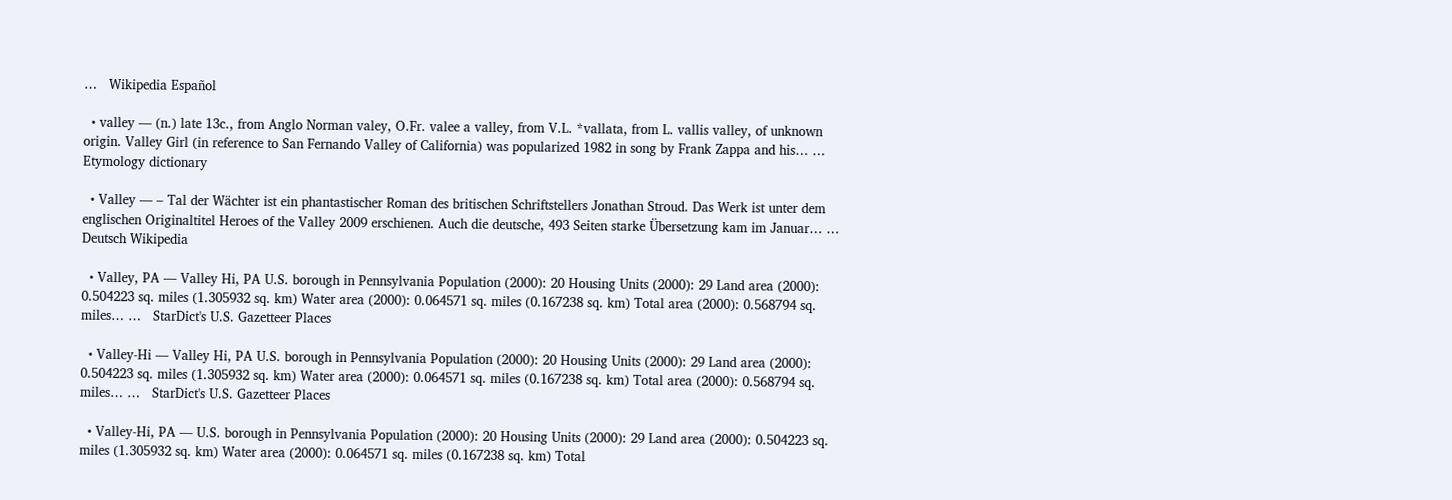…   Wikipedia Español

  • valley — (n.) late 13c., from Anglo Norman valey, O.Fr. valee a valley, from V.L. *vallata, from L. vallis valley, of unknown origin. Valley Girl (in reference to San Fernando Valley of California) was popularized 1982 in song by Frank Zappa and his… …   Etymology dictionary

  • Valley — – Tal der Wächter ist ein phantastischer Roman des britischen Schriftstellers Jonathan Stroud. Das Werk ist unter dem englischen Originaltitel Heroes of the Valley 2009 erschienen. Auch die deutsche, 493 Seiten starke Übersetzung kam im Januar… …   Deutsch Wikipedia

  • Valley, PA — Valley Hi, PA U.S. borough in Pennsylvania Population (2000): 20 Housing Units (2000): 29 Land area (2000): 0.504223 sq. miles (1.305932 sq. km) Water area (2000): 0.064571 sq. miles (0.167238 sq. km) Total area (2000): 0.568794 sq. miles… …   StarDict's U.S. Gazetteer Places

  • Valley-Hi — Valley Hi, PA U.S. borough in Pennsylvania Population (2000): 20 Housing Units (2000): 29 Land area (2000): 0.504223 sq. miles (1.305932 sq. km) Water area (2000): 0.064571 sq. miles (0.167238 sq. km) Total area (2000): 0.568794 sq. miles… …   StarDict's U.S. Gazetteer Places

  • Valley-Hi, PA — U.S. borough in Pennsylvania Population (2000): 20 Housing Units (2000): 29 Land area (2000): 0.504223 sq. miles (1.305932 sq. km) Water area (2000): 0.064571 sq. miles (0.167238 sq. km) Total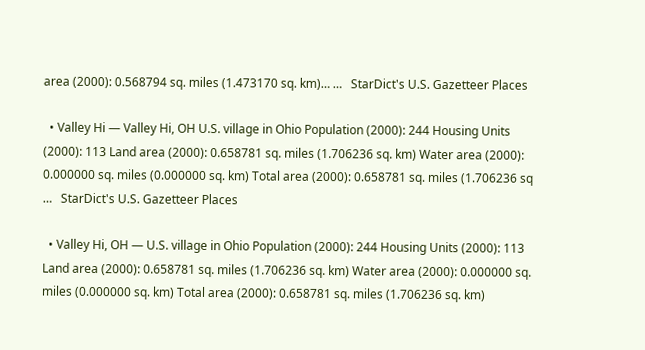area (2000): 0.568794 sq. miles (1.473170 sq. km)… …   StarDict's U.S. Gazetteer Places

  • Valley Hi — Valley Hi, OH U.S. village in Ohio Population (2000): 244 Housing Units (2000): 113 Land area (2000): 0.658781 sq. miles (1.706236 sq. km) Water area (2000): 0.000000 sq. miles (0.000000 sq. km) Total area (2000): 0.658781 sq. miles (1.706236 sq …   StarDict's U.S. Gazetteer Places

  • Valley Hi, OH — U.S. village in Ohio Population (2000): 244 Housing Units (2000): 113 Land area (2000): 0.658781 sq. miles (1.706236 sq. km) Water area (2000): 0.000000 sq. miles (0.000000 sq. km) Total area (2000): 0.658781 sq. miles (1.706236 sq. km)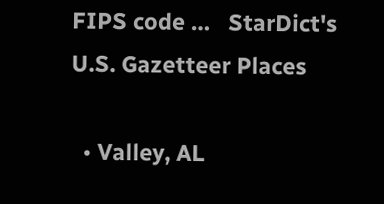FIPS code …   StarDict's U.S. Gazetteer Places

  • Valley, AL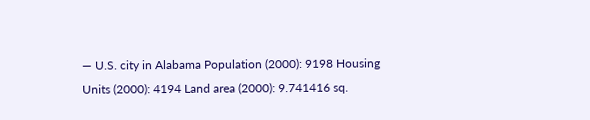— U.S. city in Alabama Population (2000): 9198 Housing Units (2000): 4194 Land area (2000): 9.741416 sq.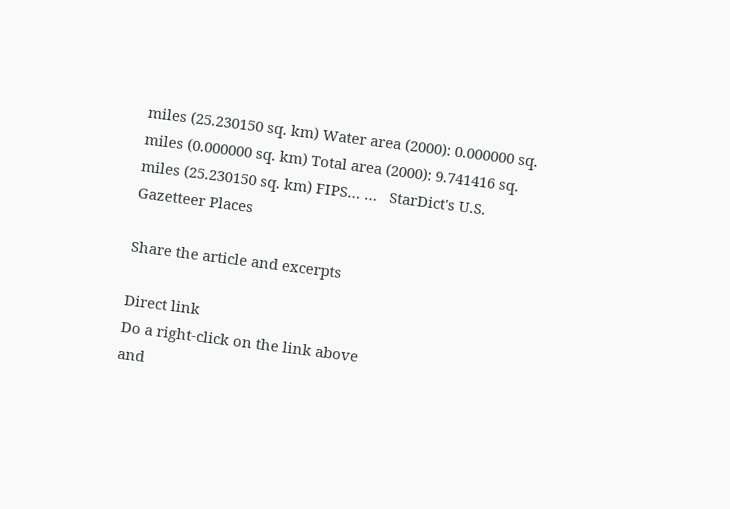miles (25.230150 sq. km) Water area (2000): 0.000000 sq. miles (0.000000 sq. km) Total area (2000): 9.741416 sq. miles (25.230150 sq. km) FIPS… …   StarDict's U.S. Gazetteer Places

Share the article and excerpts

Direct link
Do a right-click on the link above
and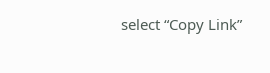select “Copy Link”